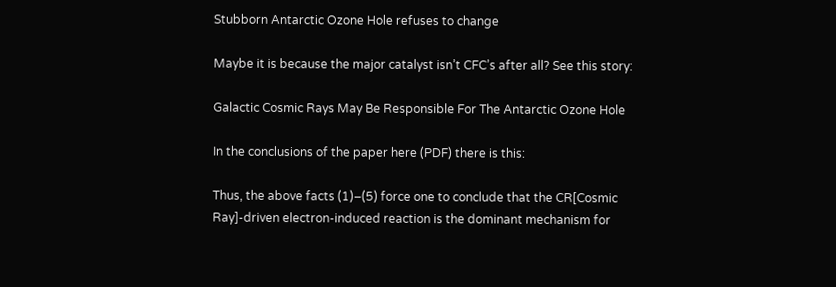Stubborn Antarctic Ozone Hole refuses to change

Maybe it is because the major catalyst isn’t CFC’s after all? See this story:

Galactic Cosmic Rays May Be Responsible For The Antarctic Ozone Hole

In the conclusions of the paper here (PDF) there is this:

Thus, the above facts (1)–(5) force one to conclude that the CR[Cosmic Ray]-driven electron-induced reaction is the dominant mechanism for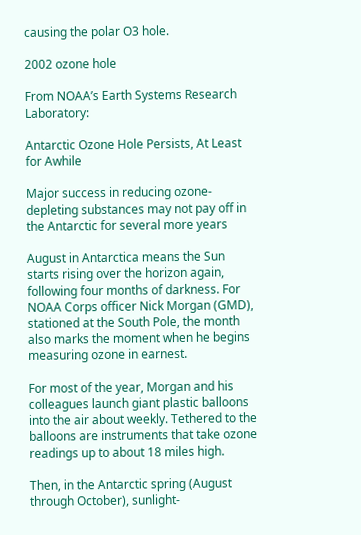causing the polar O3 hole.

2002 ozone hole

From NOAA’s Earth Systems Research Laboratory:

Antarctic Ozone Hole Persists, At Least for Awhile

Major success in reducing ozone-depleting substances may not pay off in the Antarctic for several more years

August in Antarctica means the Sun starts rising over the horizon again, following four months of darkness. For NOAA Corps officer Nick Morgan (GMD), stationed at the South Pole, the month also marks the moment when he begins measuring ozone in earnest.

For most of the year, Morgan and his colleagues launch giant plastic balloons into the air about weekly. Tethered to the balloons are instruments that take ozone readings up to about 18 miles high.

Then, in the Antarctic spring (August through October), sunlight-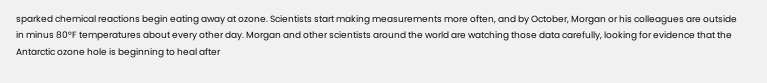sparked chemical reactions begin eating away at ozone. Scientists start making measurements more often, and by October, Morgan or his colleagues are outside in minus 80°F temperatures about every other day. Morgan and other scientists around the world are watching those data carefully, looking for evidence that the Antarctic ozone hole is beginning to heal after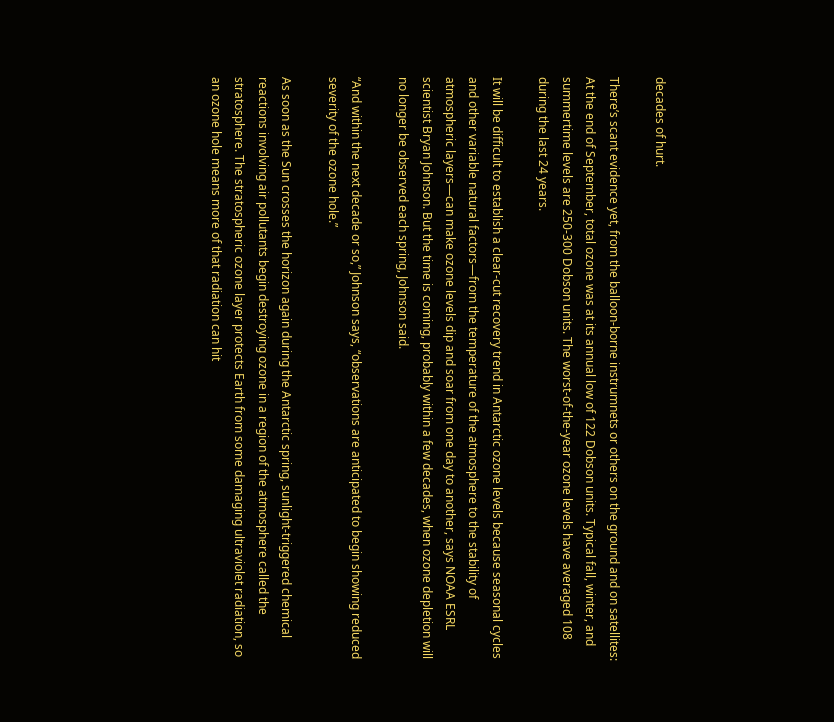decades of hurt.

There’s scant evidence yet, from the balloon-borne instrumnets or others on the ground and on satellites: At the end of September, total ozone was at its annual low of 122 Dobson units. Typical fall, winter, and summertime levels are 250-300 Dobson units. The worst-of-the-year ozone levels have averaged 108 during the last 24 years.

It will be difficult to establish a clear-cut recovery trend in Antarctic ozone levels because seasonal cycles and other variable natural factors—from the temperature of the atmosphere to the stability of atmospheric layers—can make ozone levels dip and soar from one day to another, says NOAA ESRL scientist Bryan Johnson. But the time is coming, probably within a few decades, when ozone depletion will no longer be observed each spring, Johnson said.

“And within the next decade or so,” Johnson says, “observations are anticipated to begin showing reduced severity of the ozone hole.”

As soon as the Sun crosses the horizon again during the Antarctic spring, sunlight-triggered chemical reactions involving air pollutants begin destroying ozone in a region of the atmosphere called the stratosphere. The stratospheric ozone layer protects Earth from some damaging ultraviolet radiation, so an ozone hole means more of that radiation can hit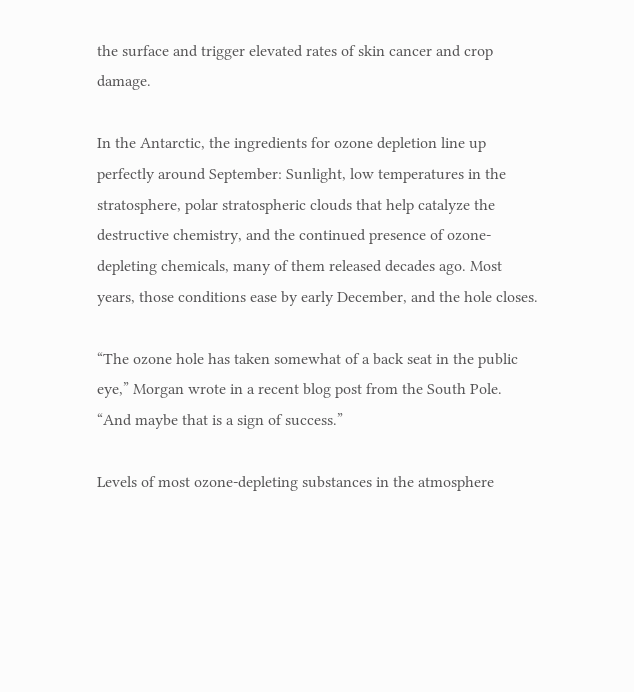the surface and trigger elevated rates of skin cancer and crop damage.

In the Antarctic, the ingredients for ozone depletion line up perfectly around September: Sunlight, low temperatures in the stratosphere, polar stratospheric clouds that help catalyze the destructive chemistry, and the continued presence of ozone-depleting chemicals, many of them released decades ago. Most years, those conditions ease by early December, and the hole closes.

“The ozone hole has taken somewhat of a back seat in the public eye,” Morgan wrote in a recent blog post from the South Pole.  “And maybe that is a sign of success.”

Levels of most ozone-depleting substances in the atmosphere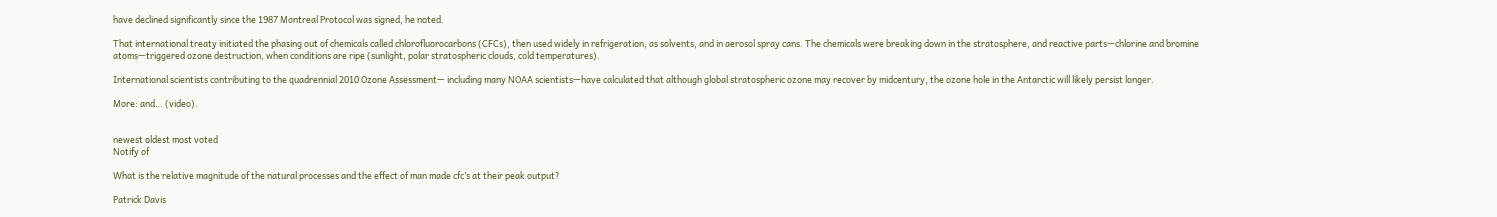have declined significantly since the 1987 Montreal Protocol was signed, he noted.

That international treaty initiated the phasing out of chemicals called chlorofluorocarbons (CFCs), then used widely in refrigeration, as solvents, and in aerosol spray cans. The chemicals were breaking down in the stratosphere, and reactive parts—chlorine and bromine atoms—triggered ozone destruction, when conditions are ripe (sunlight, polar stratospheric clouds, cold temperatures).

International scientists contributing to the quadrennial 2010 Ozone Assessment— including many NOAA scientists—have calculated that although global stratospheric ozone may recover by midcentury, the ozone hole in the Antarctic will likely persist longer.

More: and… (video).


newest oldest most voted
Notify of

What is the relative magnitude of the natural processes and the effect of man made cfc’s at their peak output?

Patrick Davis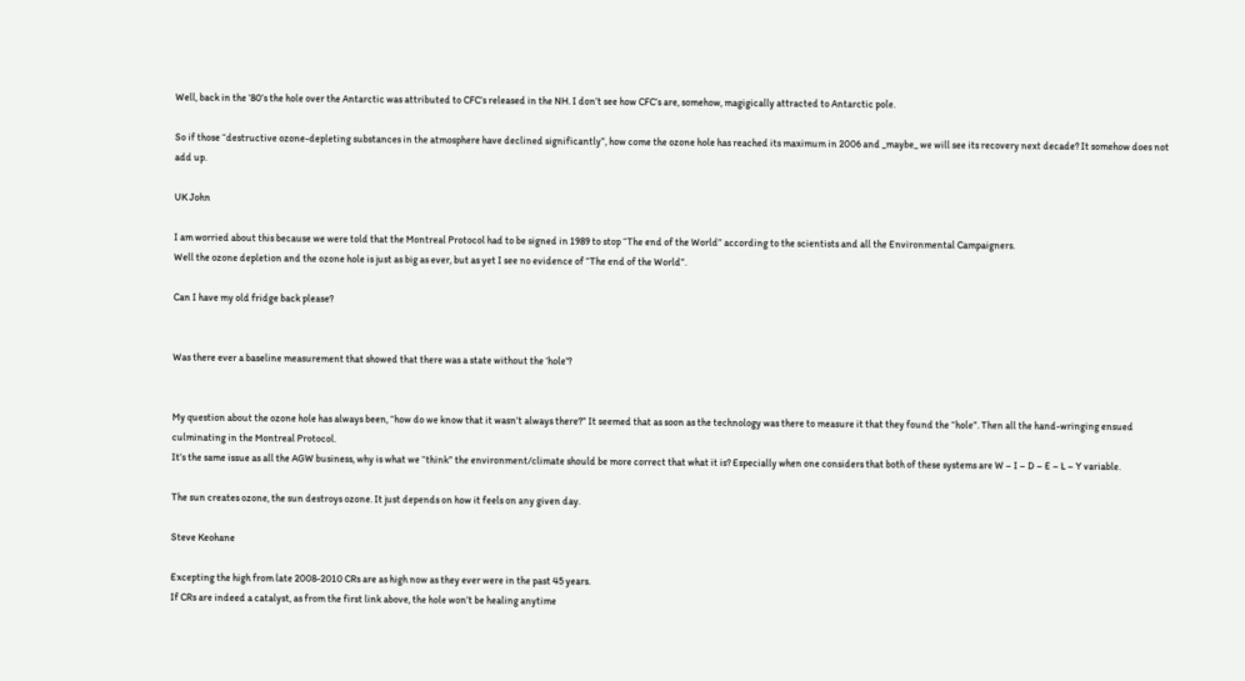Well, back in the ’80’s the hole over the Antarctic was attributed to CFC’s released in the NH. I don’t see how CFC’s are, somehow, magigically attracted to Antarctic pole.

So if those “destructive ozone-depleting substances in the atmosphere have declined significantly”, how come the ozone hole has reached its maximum in 2006 and _maybe_ we will see its recovery next decade? It somehow does not add up.

UK John

I am worried about this because we were told that the Montreal Protocol had to be signed in 1989 to stop “The end of the World” according to the scientists and all the Environmental Campaigners.
Well the ozone depletion and the ozone hole is just as big as ever, but as yet I see no evidence of “The end of the World”.

Can I have my old fridge back please?


Was there ever a baseline measurement that showed that there was a state without the ‘hole’?


My question about the ozone hole has always been, “how do we know that it wasn’t always there?” It seemed that as soon as the technology was there to measure it that they found the “hole”. Then all the hand-wringing ensued culminating in the Montreal Protocol.
It’s the same issue as all the AGW business, why is what we “think” the environment/climate should be more correct that what it is? Especially when one considers that both of these systems are W – I – D – E – L – Y variable.

The sun creates ozone, the sun destroys ozone. It just depends on how it feels on any given day.

Steve Keohane

Excepting the high from late 2008-2010 CRs are as high now as they ever were in the past 45 years.
If CRs are indeed a catalyst, as from the first link above, the hole won’t be healing anytime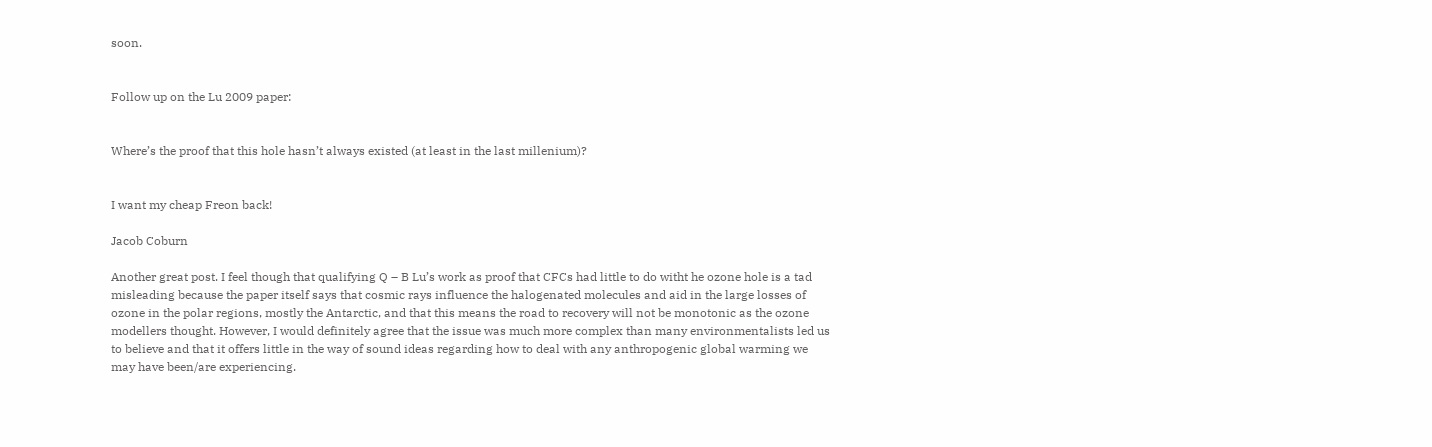soon.


Follow up on the Lu 2009 paper:


Where’s the proof that this hole hasn’t always existed (at least in the last millenium)?


I want my cheap Freon back!

Jacob Coburn

Another great post. I feel though that qualifying Q – B Lu’s work as proof that CFCs had little to do witht he ozone hole is a tad misleading because the paper itself says that cosmic rays influence the halogenated molecules and aid in the large losses of ozone in the polar regions, mostly the Antarctic, and that this means the road to recovery will not be monotonic as the ozone modellers thought. However, I would definitely agree that the issue was much more complex than many environmentalists led us to believe and that it offers little in the way of sound ideas regarding how to deal with any anthropogenic global warming we may have been/are experiencing.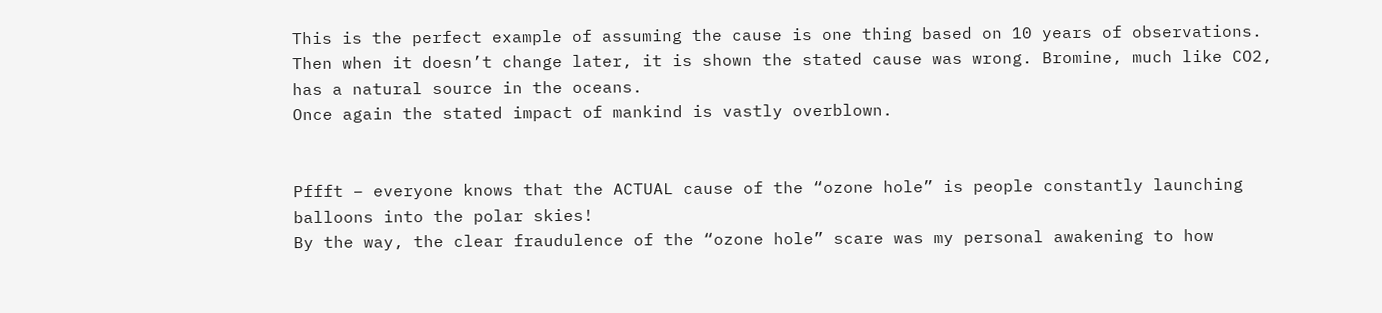This is the perfect example of assuming the cause is one thing based on 10 years of observations. Then when it doesn’t change later, it is shown the stated cause was wrong. Bromine, much like CO2, has a natural source in the oceans.
Once again the stated impact of mankind is vastly overblown.


Pffft – everyone knows that the ACTUAL cause of the “ozone hole” is people constantly launching balloons into the polar skies!
By the way, the clear fraudulence of the “ozone hole” scare was my personal awakening to how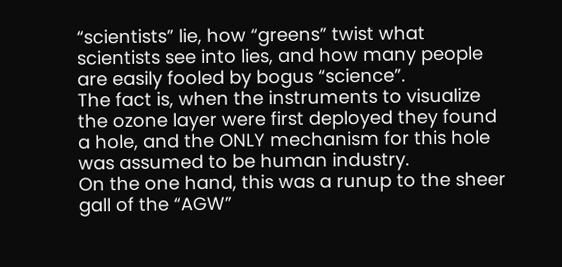“scientists” lie, how “greens” twist what scientists see into lies, and how many people are easily fooled by bogus “science”.
The fact is, when the instruments to visualize the ozone layer were first deployed they found a hole, and the ONLY mechanism for this hole was assumed to be human industry.
On the one hand, this was a runup to the sheer gall of the “AGW”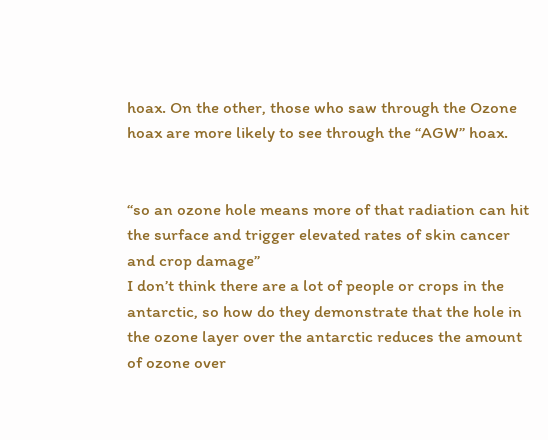hoax. On the other, those who saw through the Ozone hoax are more likely to see through the “AGW” hoax.


“so an ozone hole means more of that radiation can hit the surface and trigger elevated rates of skin cancer and crop damage”
I don’t think there are a lot of people or crops in the antarctic, so how do they demonstrate that the hole in the ozone layer over the antarctic reduces the amount of ozone over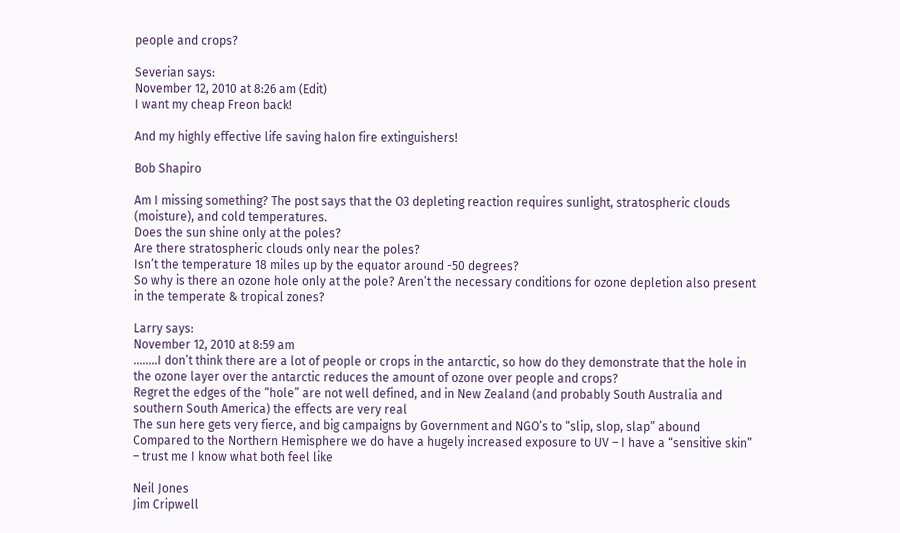people and crops?

Severian says:
November 12, 2010 at 8:26 am (Edit)
I want my cheap Freon back!

And my highly effective life saving halon fire extinguishers!

Bob Shapiro

Am I missing something? The post says that the O3 depleting reaction requires sunlight, stratospheric clouds (moisture), and cold temperatures.
Does the sun shine only at the poles?
Are there stratospheric clouds only near the poles?
Isn’t the temperature 18 miles up by the equator around -50 degrees?
So why is there an ozone hole only at the pole? Aren’t the necessary conditions for ozone depletion also present in the temperate & tropical zones?

Larry says:
November 12, 2010 at 8:59 am
……..I don’t think there are a lot of people or crops in the antarctic, so how do they demonstrate that the hole in the ozone layer over the antarctic reduces the amount of ozone over people and crops?
Regret the edges of the “hole” are not well defined, and in New Zealand (and probably South Australia and southern South America) the effects are very real
The sun here gets very fierce, and big campaigns by Government and NGO’s to “slip, slop, slap” abound
Compared to the Northern Hemisphere we do have a hugely increased exposure to UV – I have a “sensitive skin” – trust me I know what both feel like

Neil Jones
Jim Cripwell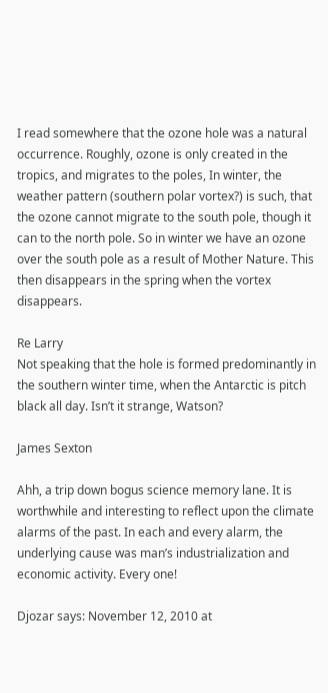I read somewhere that the ozone hole was a natural occurrence. Roughly, ozone is only created in the tropics, and migrates to the poles, In winter, the weather pattern (southern polar vortex?) is such, that the ozone cannot migrate to the south pole, though it can to the north pole. So in winter we have an ozone over the south pole as a result of Mother Nature. This then disappears in the spring when the vortex disappears.

Re Larry
Not speaking that the hole is formed predominantly in the southern winter time, when the Antarctic is pitch black all day. Isn’t it strange, Watson?

James Sexton

Ahh, a trip down bogus science memory lane. It is worthwhile and interesting to reflect upon the climate alarms of the past. In each and every alarm, the underlying cause was man’s industrialization and economic activity. Every one!

Djozar says: November 12, 2010 at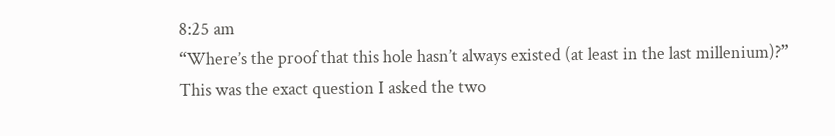8:25 am
“Where’s the proof that this hole hasn’t always existed (at least in the last millenium)?”
This was the exact question I asked the two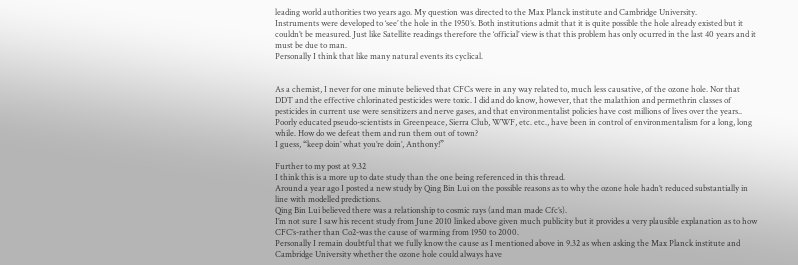leading world authorities two years ago. My question was directed to the Max Planck institute and Cambridge University.
Instruments were developed to ‘see’ the hole in the 1950’s. Both institutions admit that it is quite possible the hole already existed but it couldn’t be measured. Just like Satellite readings therefore the ‘official’ view is that this problem has only ocurred in the last 40 years and it must be due to man.
Personally I think that like many natural events its cyclical.


As a chemist, I never for one minute believed that CFCs were in any way related to, much less causative, of the ozone hole. Nor that DDT and the effective chlorinated pesticides were toxic. I did and do know, however, that the malathion and permethrin classes of pesticides in current use were sensitizers and nerve gases, and that environmentalist policies have cost millions of lives over the years..
Poorly educated pseudo-scientists in Greenpeace, Sierra Club, WWF, etc. etc., have been in control of environmentalism for a long, long while. How do we defeat them and run them out of town?
I guess, “keep doin’ what you’re doin’, Anthony!”

Further to my post at 9.32
I think this is a more up to date study than the one being referenced in this thread.
Around a year ago I posted a new study by Qing Bin Lui on the possible reasons as to why the ozone hole hadn’t reduced substantially in line with modelled predictions.
Qing Bin Lui believed there was a relationship to cosmic rays (and man made Cfc’s).
I’m not sure I saw his recent study from June 2010 linked above given much publicity but it provides a very plausible explanation as to how CFC’s-rather than Co2-was the cause of warming from 1950 to 2000.
Personally I remain doubtful that we fully know the cause as I mentioned above in 9.32 as when asking the Max Planck institute and Cambridge University whether the ozone hole could always have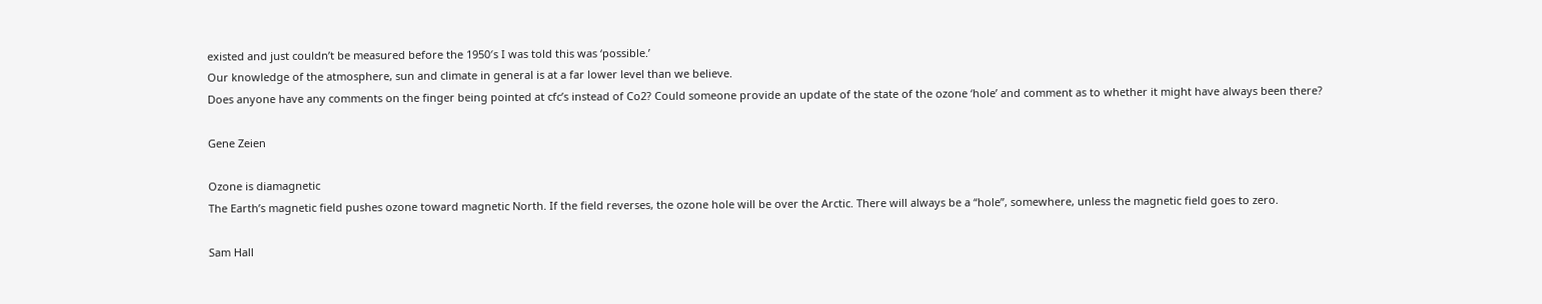existed and just couldn’t be measured before the 1950′s I was told this was ‘possible.’
Our knowledge of the atmosphere, sun and climate in general is at a far lower level than we believe.
Does anyone have any comments on the finger being pointed at cfc’s instead of Co2? Could someone provide an update of the state of the ozone ‘hole’ and comment as to whether it might have always been there?

Gene Zeien

Ozone is diamagnetic
The Earth’s magnetic field pushes ozone toward magnetic North. If the field reverses, the ozone hole will be over the Arctic. There will always be a “hole”, somewhere, unless the magnetic field goes to zero.

Sam Hall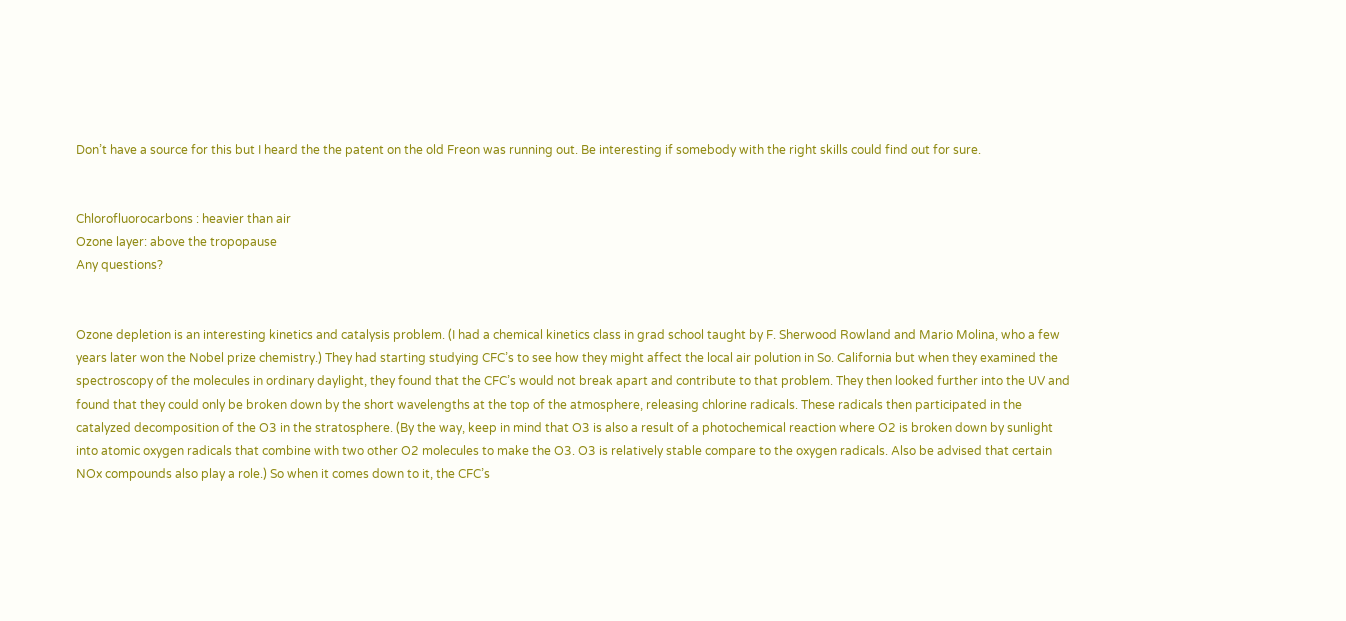Don’t have a source for this but I heard the the patent on the old Freon was running out. Be interesting if somebody with the right skills could find out for sure.


Chlorofluorocarbons : heavier than air
Ozone layer: above the tropopause
Any questions?


Ozone depletion is an interesting kinetics and catalysis problem. (I had a chemical kinetics class in grad school taught by F. Sherwood Rowland and Mario Molina, who a few years later won the Nobel prize chemistry.) They had starting studying CFC’s to see how they might affect the local air polution in So. California but when they examined the spectroscopy of the molecules in ordinary daylight, they found that the CFC’s would not break apart and contribute to that problem. They then looked further into the UV and found that they could only be broken down by the short wavelengths at the top of the atmosphere, releasing chlorine radicals. These radicals then participated in the catalyzed decomposition of the O3 in the stratosphere. (By the way, keep in mind that O3 is also a result of a photochemical reaction where O2 is broken down by sunlight into atomic oxygen radicals that combine with two other O2 molecules to make the O3. O3 is relatively stable compare to the oxygen radicals. Also be advised that certain NOx compounds also play a role.) So when it comes down to it, the CFC’s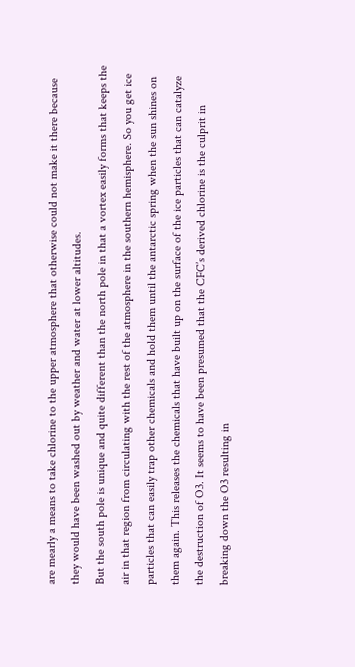are mearly a means to take chlorine to the upper atmosphere that otherwise could not make it there because they would have been washed out by weather and water at lower altitudes.
But the south pole is unique and quite different than the north pole in that a vortex easily forms that keeps the air in that region from circulating with the rest of the atmosphere in the southern hemisphere. So you get ice particles that can easily trap other chemicals and hold them until the antarctic spring when the sun shines on them again. This releases the chemicals that have built up on the surface of the ice particles that can catalyze the destruction of O3. It seems to have been presumed that the CFC’s derived chlorine is the culprit in breaking down the O3 resulting in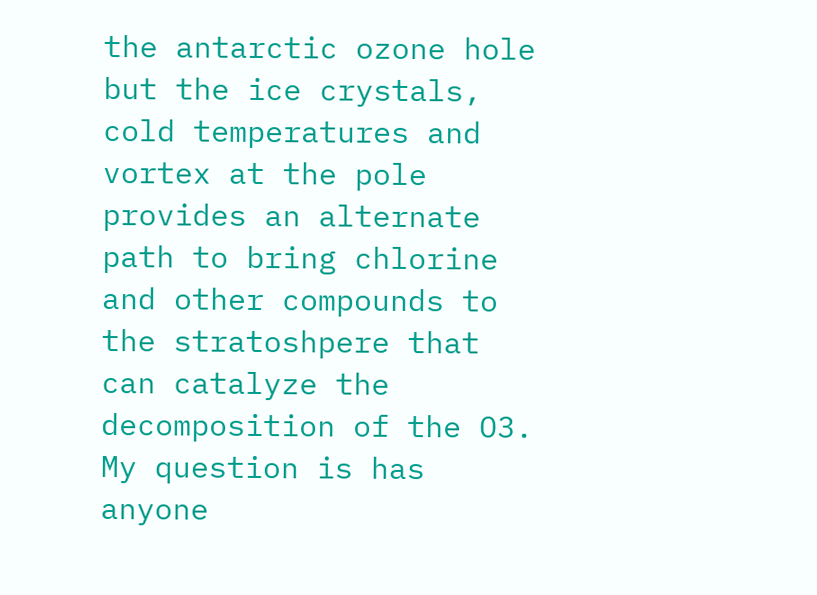the antarctic ozone hole but the ice crystals, cold temperatures and vortex at the pole provides an alternate path to bring chlorine and other compounds to the stratoshpere that can catalyze the decomposition of the O3. My question is has anyone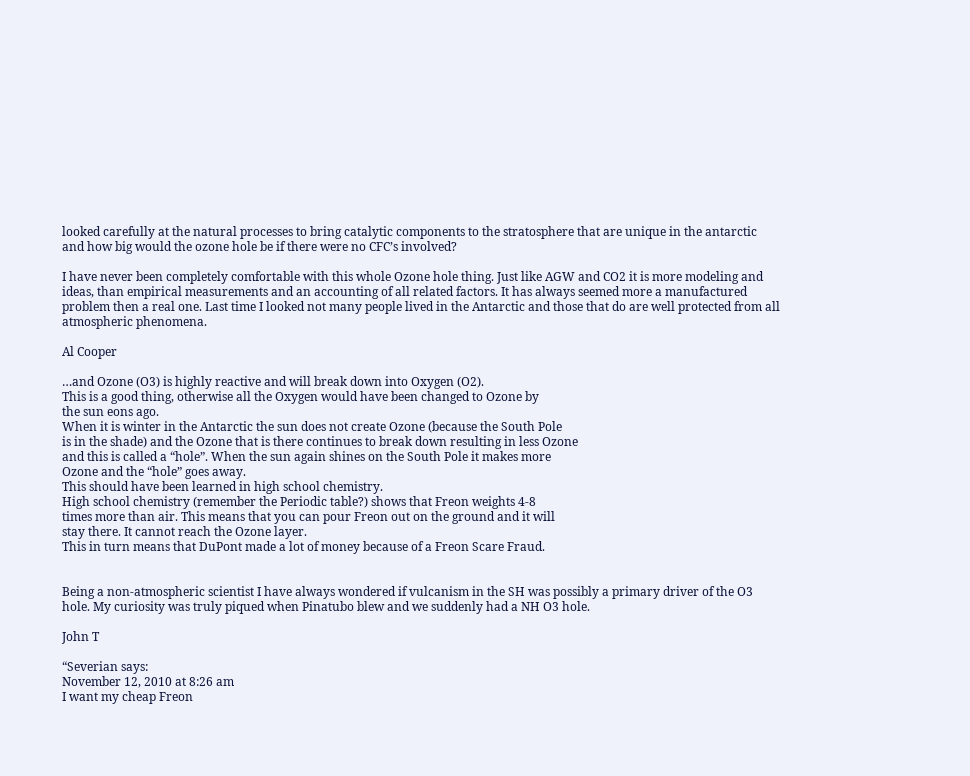looked carefully at the natural processes to bring catalytic components to the stratosphere that are unique in the antarctic and how big would the ozone hole be if there were no CFC’s involved?

I have never been completely comfortable with this whole Ozone hole thing. Just like AGW and CO2 it is more modeling and ideas, than empirical measurements and an accounting of all related factors. It has always seemed more a manufactured problem then a real one. Last time I looked not many people lived in the Antarctic and those that do are well protected from all atmospheric phenomena.

Al Cooper

…and Ozone (O3) is highly reactive and will break down into Oxygen (O2).
This is a good thing, otherwise all the Oxygen would have been changed to Ozone by
the sun eons ago.
When it is winter in the Antarctic the sun does not create Ozone (because the South Pole
is in the shade) and the Ozone that is there continues to break down resulting in less Ozone
and this is called a “hole”. When the sun again shines on the South Pole it makes more
Ozone and the “hole” goes away.
This should have been learned in high school chemistry.
High school chemistry (remember the Periodic table?) shows that Freon weights 4-8
times more than air. This means that you can pour Freon out on the ground and it will
stay there. It cannot reach the Ozone layer.
This in turn means that DuPont made a lot of money because of a Freon Scare Fraud.


Being a non-atmospheric scientist I have always wondered if vulcanism in the SH was possibly a primary driver of the O3 hole. My curiosity was truly piqued when Pinatubo blew and we suddenly had a NH O3 hole.

John T

“Severian says:
November 12, 2010 at 8:26 am
I want my cheap Freon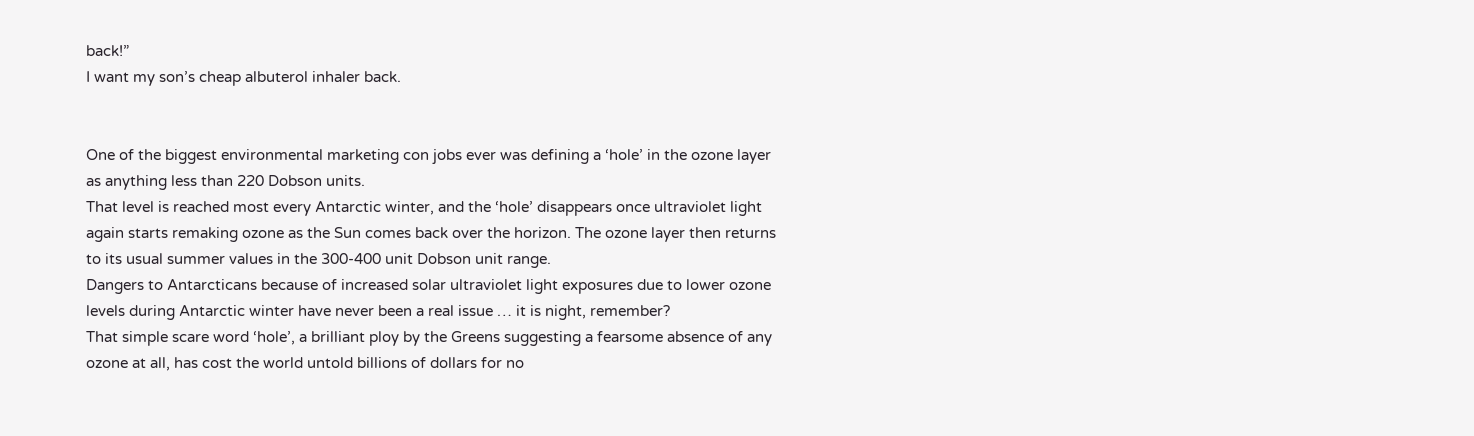back!”
I want my son’s cheap albuterol inhaler back.


One of the biggest environmental marketing con jobs ever was defining a ‘hole’ in the ozone layer as anything less than 220 Dobson units.
That level is reached most every Antarctic winter, and the ‘hole’ disappears once ultraviolet light again starts remaking ozone as the Sun comes back over the horizon. The ozone layer then returns to its usual summer values in the 300-400 unit Dobson unit range.
Dangers to Antarcticans because of increased solar ultraviolet light exposures due to lower ozone levels during Antarctic winter have never been a real issue … it is night, remember?
That simple scare word ‘hole’, a brilliant ploy by the Greens suggesting a fearsome absence of any ozone at all, has cost the world untold billions of dollars for no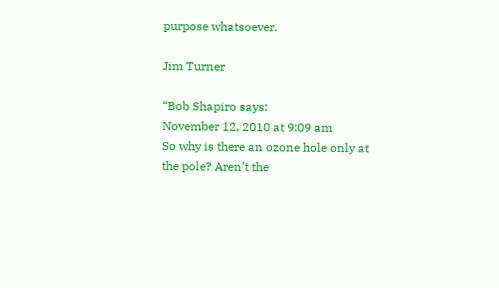purpose whatsoever.

Jim Turner

“Bob Shapiro says:
November 12, 2010 at 9:09 am
So why is there an ozone hole only at the pole? Aren’t the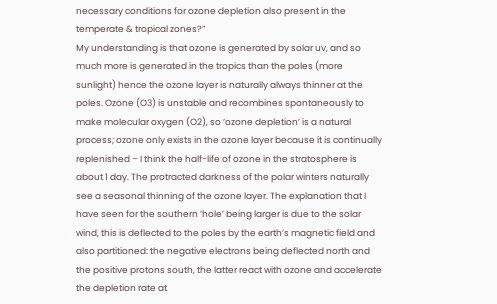necessary conditions for ozone depletion also present in the temperate & tropical zones?”
My understanding is that ozone is generated by solar uv, and so much more is generated in the tropics than the poles (more sunlight) hence the ozone layer is naturally always thinner at the poles. Ozone (O3) is unstable and recombines spontaneously to make molecular oxygen (O2), so ‘ozone depletion’ is a natural process; ozone only exists in the ozone layer because it is continually replenished – I think the half-life of ozone in the stratosphere is about 1 day. The protracted darkness of the polar winters naturally see a seasonal thinning of the ozone layer. The explanation that I have seen for the southern ‘hole’ being larger is due to the solar wind, this is deflected to the poles by the earth’s magnetic field and also partitioned: the negative electrons being deflected north and the positive protons south, the latter react with ozone and accelerate the depletion rate at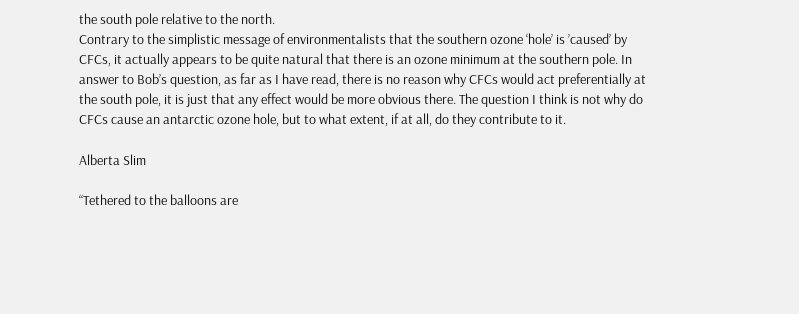the south pole relative to the north.
Contrary to the simplistic message of environmentalists that the southern ozone ‘hole’ is ’caused’ by CFCs, it actually appears to be quite natural that there is an ozone minimum at the southern pole. In answer to Bob’s question, as far as I have read, there is no reason why CFCs would act preferentially at the south pole, it is just that any effect would be more obvious there. The question I think is not why do CFCs cause an antarctic ozone hole, but to what extent, if at all, do they contribute to it.

Alberta Slim

“Tethered to the balloons are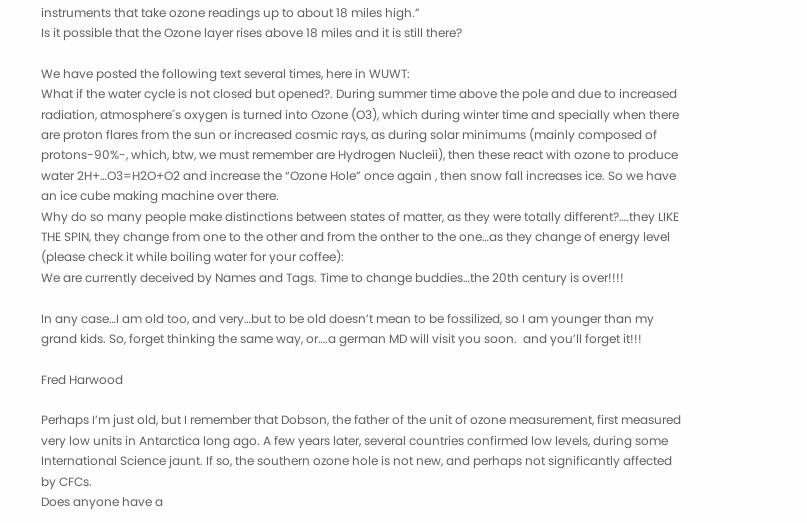instruments that take ozone readings up to about 18 miles high.”
Is it possible that the Ozone layer rises above 18 miles and it is still there?

We have posted the following text several times, here in WUWT:
What if the water cycle is not closed but opened?. During summer time above the pole and due to increased radiation, atmosphere´s oxygen is turned into Ozone (O3), which during winter time and specially when there are proton flares from the sun or increased cosmic rays, as during solar minimums (mainly composed of protons-90%-, which, btw, we must remember are Hydrogen Nucleii), then these react with ozone to produce water 2H+…O3=H2O+O2 and increase the “Ozone Hole” once again , then snow fall increases ice. So we have an ice cube making machine over there.
Why do so many people make distinctions between states of matter, as they were totally different?….they LIKE THE SPIN, they change from one to the other and from the onther to the one…as they change of energy level (please check it while boiling water for your coffee):
We are currently deceived by Names and Tags. Time to change buddies…the 20th century is over!!!!

In any case…I am old too, and very…but to be old doesn’t mean to be fossilized, so I am younger than my grand kids. So, forget thinking the same way, or….a german MD will visit you soon.  and you’ll forget it!!!

Fred Harwood

Perhaps I’m just old, but I remember that Dobson, the father of the unit of ozone measurement, first measured very low units in Antarctica long ago. A few years later, several countries confirmed low levels, during some International Science jaunt. If so, the southern ozone hole is not new, and perhaps not significantly affected by CFCs.
Does anyone have a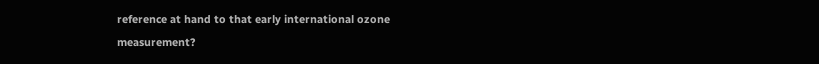reference at hand to that early international ozone measurement?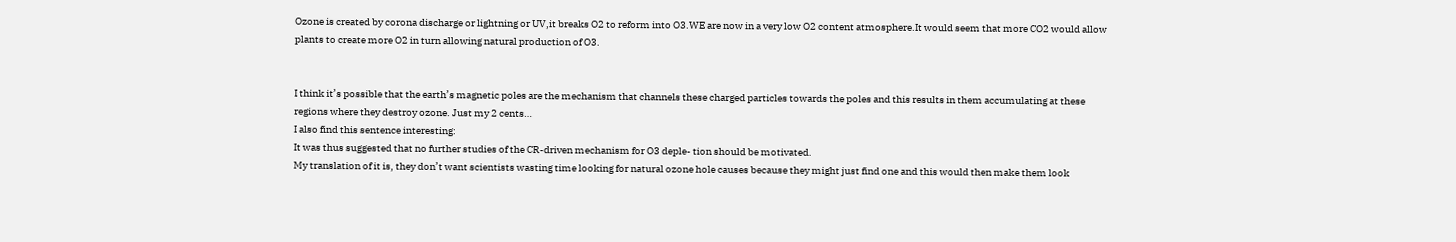Ozone is created by corona discharge or lightning or UV,it breaks O2 to reform into O3.WE are now in a very low O2 content atmosphere.It would seem that more CO2 would allow plants to create more O2 in turn allowing natural production of O3.


I think it’s possible that the earth’s magnetic poles are the mechanism that channels these charged particles towards the poles and this results in them accumulating at these regions where they destroy ozone. Just my 2 cents…
I also find this sentence interesting:
It was thus suggested that no further studies of the CR-driven mechanism for O3 deple- tion should be motivated.
My translation of it is, they don’t want scientists wasting time looking for natural ozone hole causes because they might just find one and this would then make them look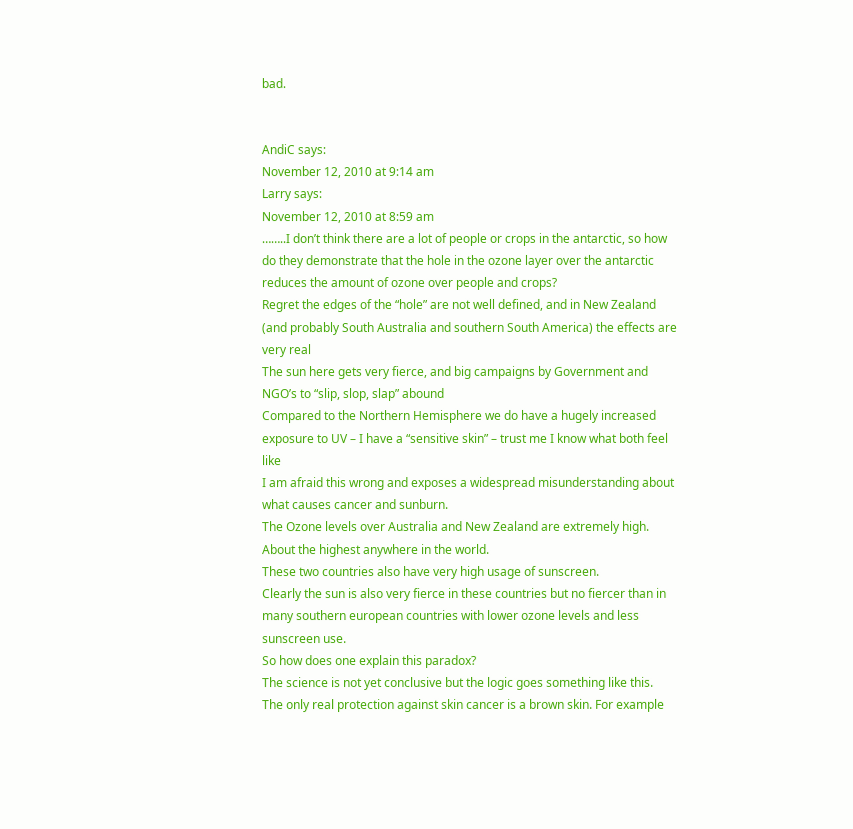bad.


AndiC says:
November 12, 2010 at 9:14 am
Larry says:
November 12, 2010 at 8:59 am
……..I don’t think there are a lot of people or crops in the antarctic, so how do they demonstrate that the hole in the ozone layer over the antarctic reduces the amount of ozone over people and crops?
Regret the edges of the “hole” are not well defined, and in New Zealand (and probably South Australia and southern South America) the effects are very real
The sun here gets very fierce, and big campaigns by Government and NGO’s to “slip, slop, slap” abound
Compared to the Northern Hemisphere we do have a hugely increased exposure to UV – I have a “sensitive skin” – trust me I know what both feel like
I am afraid this wrong and exposes a widespread misunderstanding about what causes cancer and sunburn.
The Ozone levels over Australia and New Zealand are extremely high. About the highest anywhere in the world.
These two countries also have very high usage of sunscreen.
Clearly the sun is also very fierce in these countries but no fiercer than in many southern european countries with lower ozone levels and less sunscreen use.
So how does one explain this paradox?
The science is not yet conclusive but the logic goes something like this.
The only real protection against skin cancer is a brown skin. For example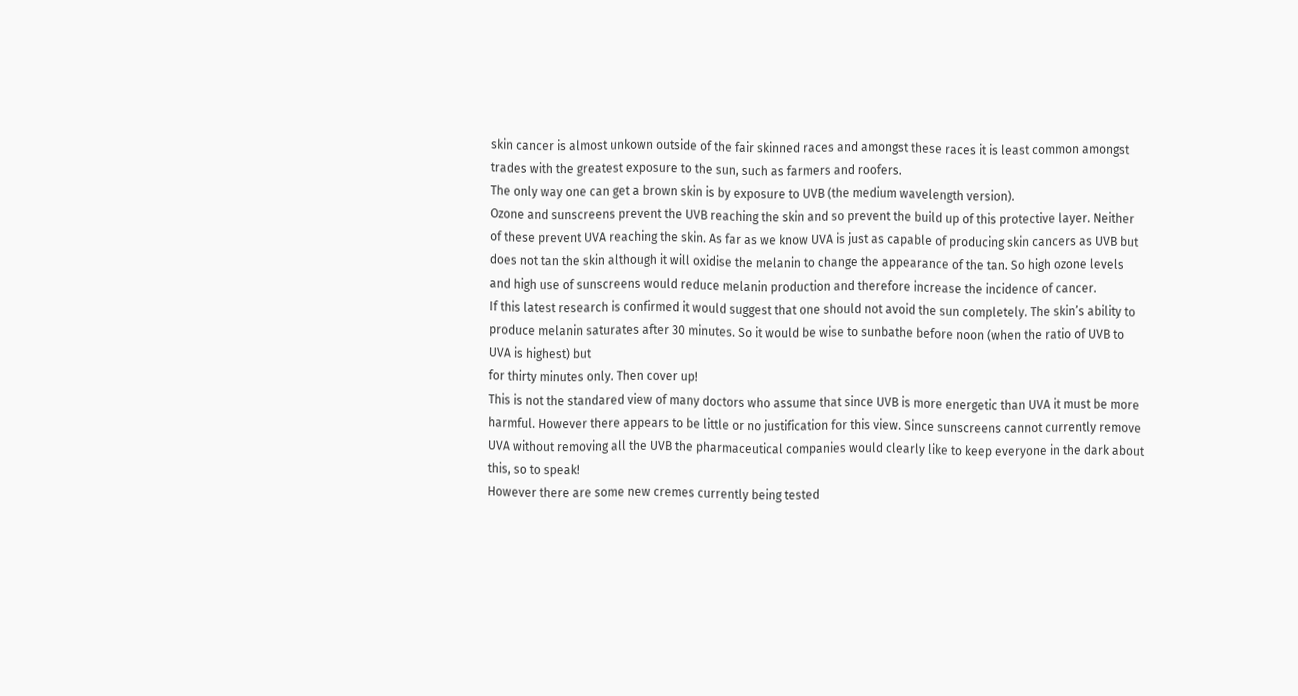skin cancer is almost unkown outside of the fair skinned races and amongst these races it is least common amongst trades with the greatest exposure to the sun, such as farmers and roofers.
The only way one can get a brown skin is by exposure to UVB (the medium wavelength version).
Ozone and sunscreens prevent the UVB reaching the skin and so prevent the build up of this protective layer. Neither of these prevent UVA reaching the skin. As far as we know UVA is just as capable of producing skin cancers as UVB but does not tan the skin although it will oxidise the melanin to change the appearance of the tan. So high ozone levels and high use of sunscreens would reduce melanin production and therefore increase the incidence of cancer.
If this latest research is confirmed it would suggest that one should not avoid the sun completely. The skin’s ability to produce melanin saturates after 30 minutes. So it would be wise to sunbathe before noon (when the ratio of UVB to UVA is highest) but
for thirty minutes only. Then cover up!
This is not the standared view of many doctors who assume that since UVB is more energetic than UVA it must be more harmful. However there appears to be little or no justification for this view. Since sunscreens cannot currently remove UVA without removing all the UVB the pharmaceutical companies would clearly like to keep everyone in the dark about this, so to speak!
However there are some new cremes currently being tested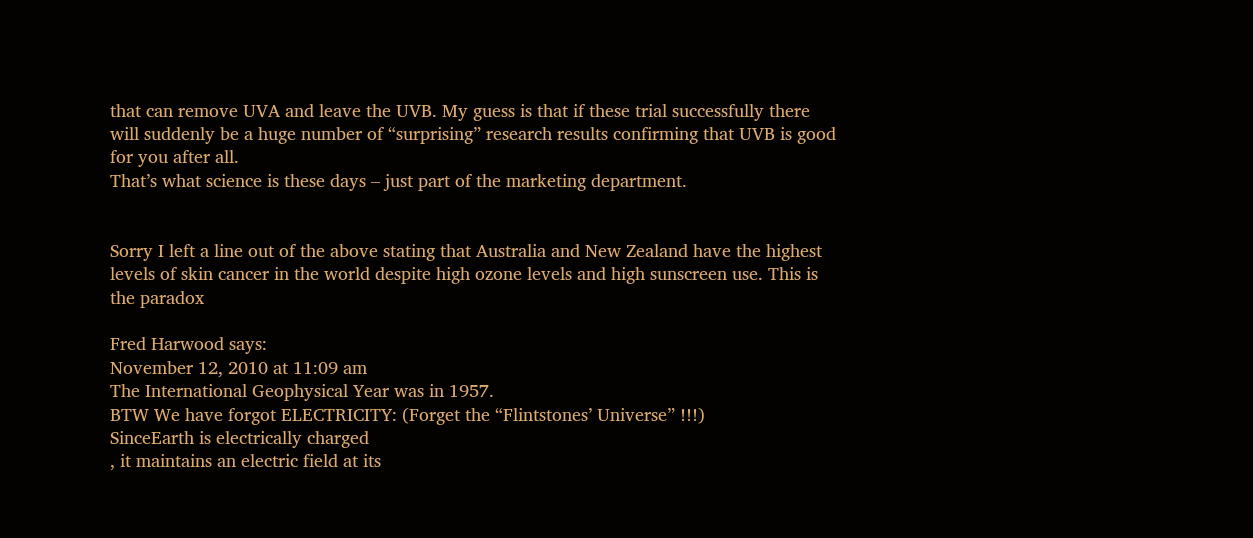that can remove UVA and leave the UVB. My guess is that if these trial successfully there will suddenly be a huge number of “surprising” research results confirming that UVB is good for you after all.
That’s what science is these days – just part of the marketing department.


Sorry I left a line out of the above stating that Australia and New Zealand have the highest levels of skin cancer in the world despite high ozone levels and high sunscreen use. This is the paradox

Fred Harwood says:
November 12, 2010 at 11:09 am
The International Geophysical Year was in 1957.
BTW We have forgot ELECTRICITY: (Forget the “Flintstones’ Universe” !!!)
SinceEarth is electrically charged
, it maintains an electric field at its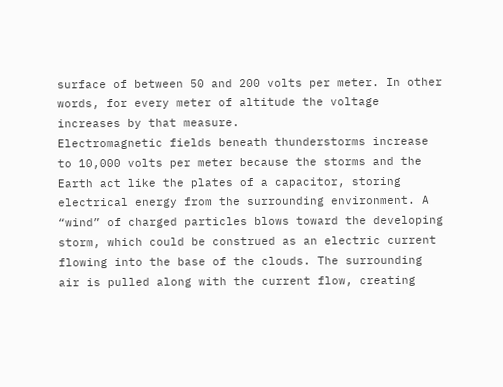surface of between 50 and 200 volts per meter. In other words, for every meter of altitude the voltage increases by that measure.
Electromagnetic fields beneath thunderstorms increase to 10,000 volts per meter because the storms and the Earth act like the plates of a capacitor, storing electrical energy from the surrounding environment. A “wind” of charged particles blows toward the developing storm, which could be construed as an electric current flowing into the base of the clouds. The surrounding air is pulled along with the current flow, creating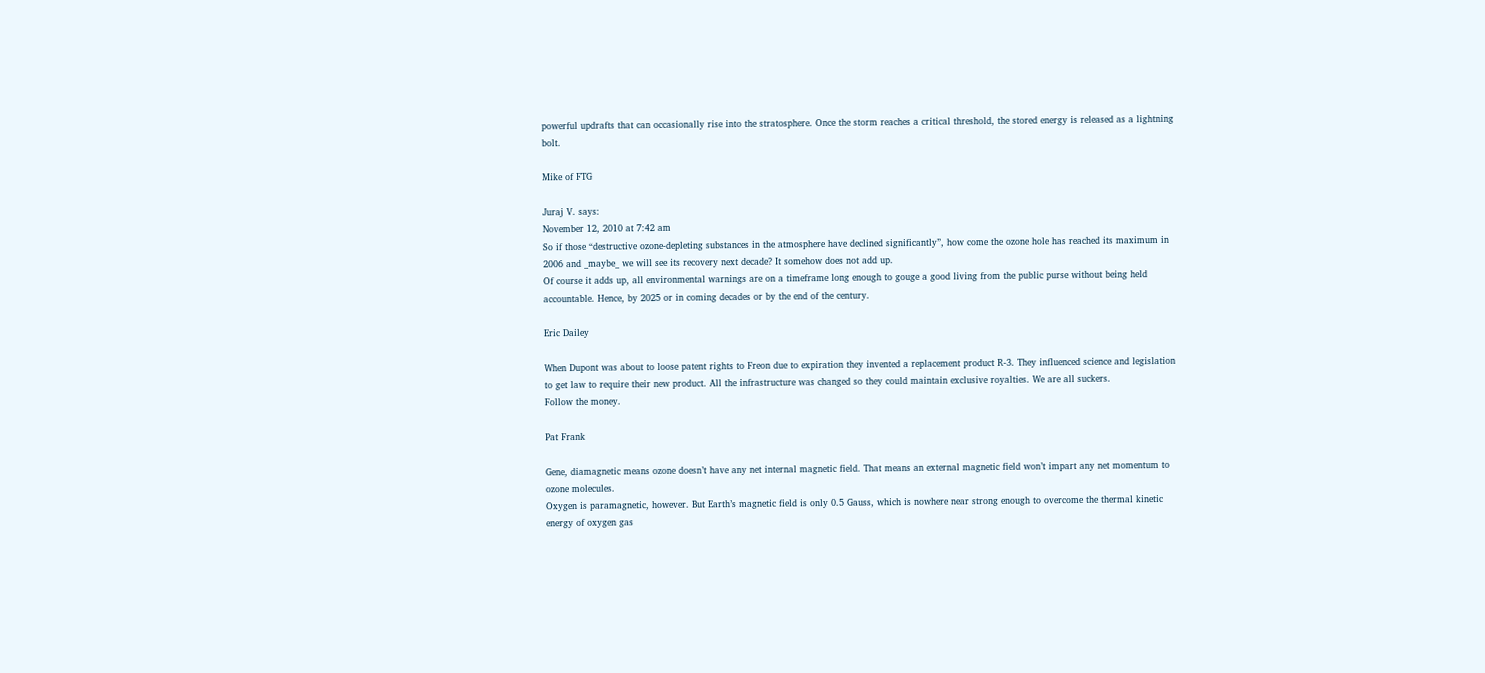powerful updrafts that can occasionally rise into the stratosphere. Once the storm reaches a critical threshold, the stored energy is released as a lightning bolt.

Mike of FTG

Juraj V. says:
November 12, 2010 at 7:42 am
So if those “destructive ozone-depleting substances in the atmosphere have declined significantly”, how come the ozone hole has reached its maximum in 2006 and _maybe_ we will see its recovery next decade? It somehow does not add up.
Of course it adds up, all environmental warnings are on a timeframe long enough to gouge a good living from the public purse without being held accountable. Hence, by 2025 or in coming decades or by the end of the century.

Eric Dailey

When Dupont was about to loose patent rights to Freon due to expiration they invented a replacement product R-3. They influenced science and legislation to get law to require their new product. All the infrastructure was changed so they could maintain exclusive royalties. We are all suckers.
Follow the money.

Pat Frank

Gene, diamagnetic means ozone doesn’t have any net internal magnetic field. That means an external magnetic field won’t impart any net momentum to ozone molecules.
Oxygen is paramagnetic, however. But Earth’s magnetic field is only 0.5 Gauss, which is nowhere near strong enough to overcome the thermal kinetic energy of oxygen gas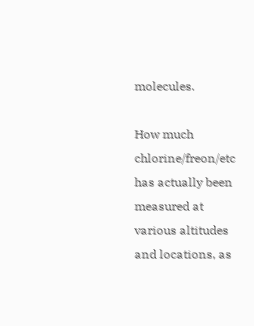molecules.

How much chlorine/freon/etc has actually been measured at various altitudes and locations, as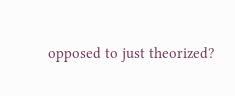opposed to just theorized?